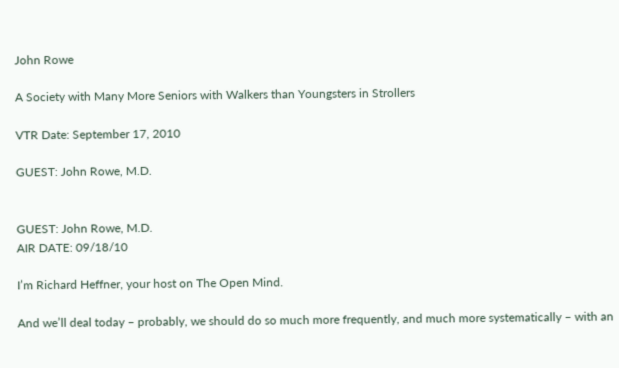John Rowe

A Society with Many More Seniors with Walkers than Youngsters in Strollers

VTR Date: September 17, 2010

GUEST: John Rowe, M.D.


GUEST: John Rowe, M.D.
AIR DATE: 09/18/10

I’m Richard Heffner, your host on The Open Mind.

And we’ll deal today – probably, we should do so much more frequently, and much more systematically – with an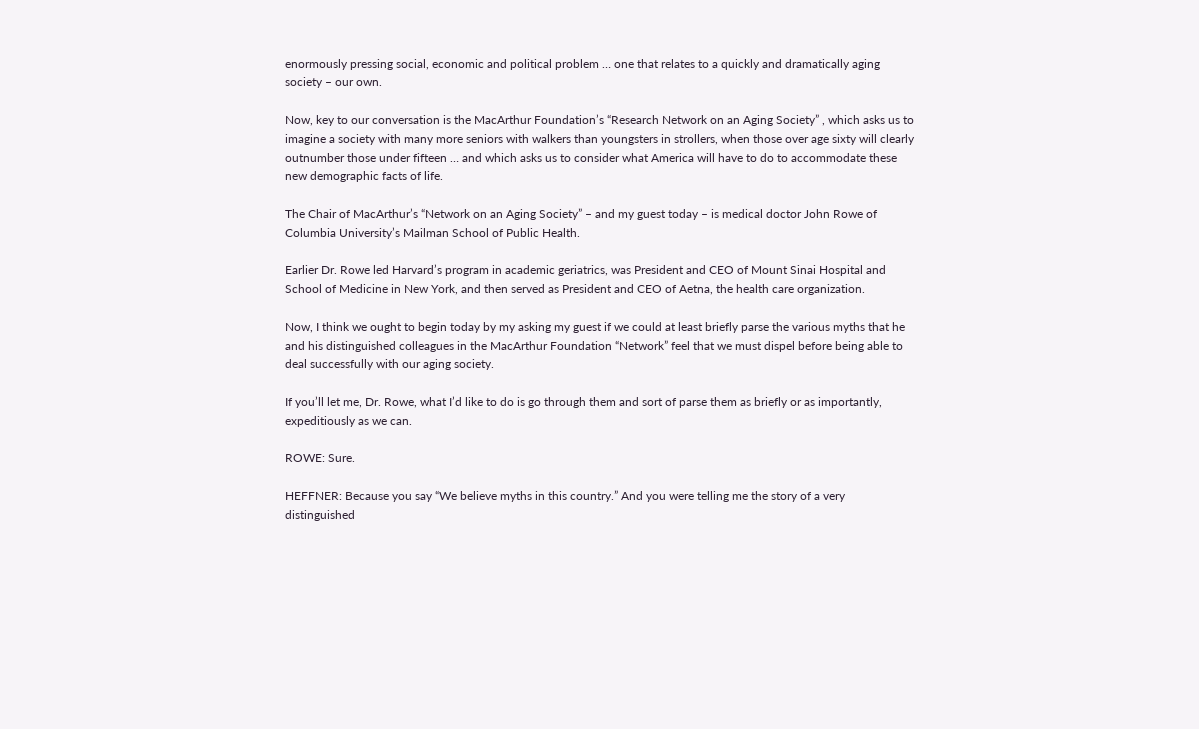enormously pressing social, economic and political problem … one that relates to a quickly and dramatically aging society – our own.

Now, key to our conversation is the MacArthur Foundation’s “Research Network on an Aging Society” , which asks us to imagine a society with many more seniors with walkers than youngsters in strollers, when those over age sixty will clearly outnumber those under fifteen … and which asks us to consider what America will have to do to accommodate these new demographic facts of life.

The Chair of MacArthur’s “Network on an Aging Society” – and my guest today – is medical doctor John Rowe of Columbia University’s Mailman School of Public Health.

Earlier Dr. Rowe led Harvard’s program in academic geriatrics, was President and CEO of Mount Sinai Hospital and School of Medicine in New York, and then served as President and CEO of Aetna, the health care organization.

Now, I think we ought to begin today by my asking my guest if we could at least briefly parse the various myths that he and his distinguished colleagues in the MacArthur Foundation “Network” feel that we must dispel before being able to deal successfully with our aging society.

If you’ll let me, Dr. Rowe, what I’d like to do is go through them and sort of parse them as briefly or as importantly, expeditiously as we can.

ROWE: Sure.

HEFFNER: Because you say “We believe myths in this country.” And you were telling me the story of a very distinguished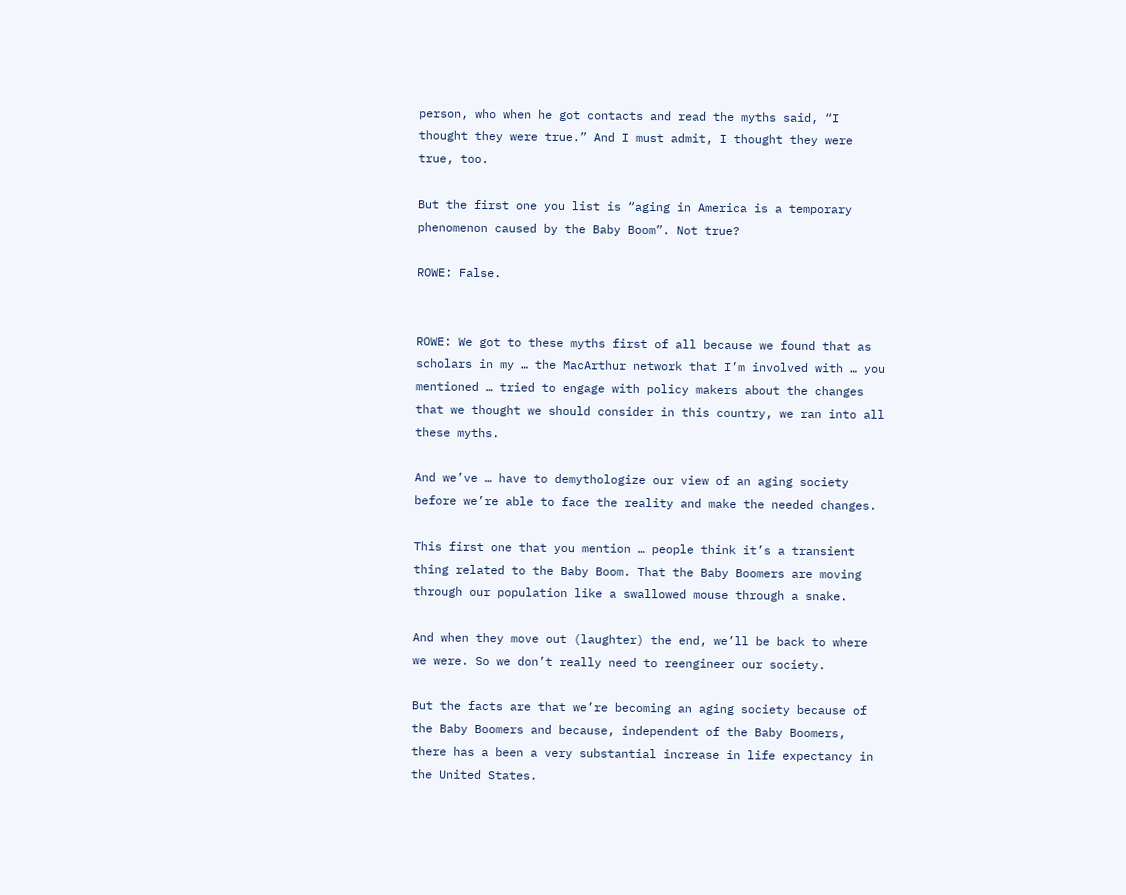person, who when he got contacts and read the myths said, “I thought they were true.” And I must admit, I thought they were true, too.

But the first one you list is “aging in America is a temporary phenomenon caused by the Baby Boom”. Not true?

ROWE: False.


ROWE: We got to these myths first of all because we found that as scholars in my … the MacArthur network that I’m involved with … you mentioned … tried to engage with policy makers about the changes that we thought we should consider in this country, we ran into all these myths.

And we’ve … have to demythologize our view of an aging society before we’re able to face the reality and make the needed changes.

This first one that you mention … people think it’s a transient thing related to the Baby Boom. That the Baby Boomers are moving through our population like a swallowed mouse through a snake.

And when they move out (laughter) the end, we’ll be back to where we were. So we don’t really need to reengineer our society.

But the facts are that we’re becoming an aging society because of the Baby Boomers and because, independent of the Baby Boomers, there has a been a very substantial increase in life expectancy in the United States.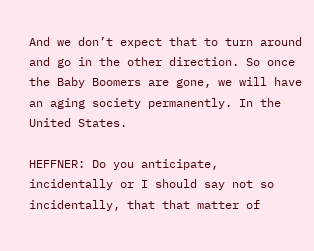And we don’t expect that to turn around and go in the other direction. So once the Baby Boomers are gone, we will have an aging society permanently. In the United States.

HEFFNER: Do you anticipate, incidentally or I should say not so incidentally, that that matter of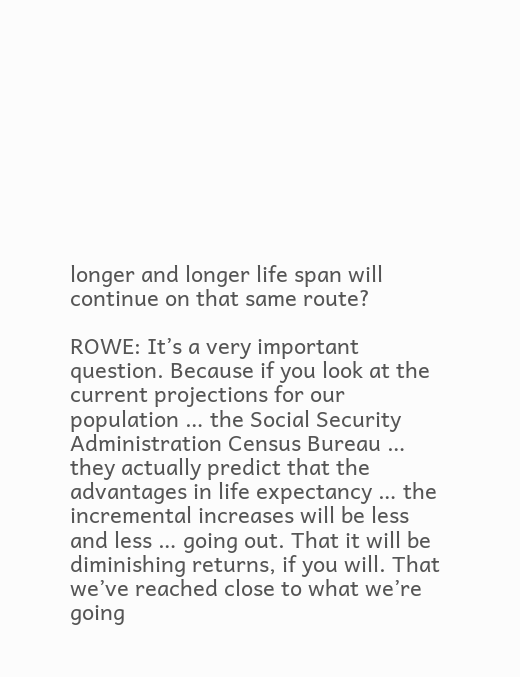longer and longer life span will continue on that same route?

ROWE: It’s a very important question. Because if you look at the current projections for our population … the Social Security Administration Census Bureau … they actually predict that the advantages in life expectancy … the incremental increases will be less and less … going out. That it will be diminishing returns, if you will. That we’ve reached close to what we’re going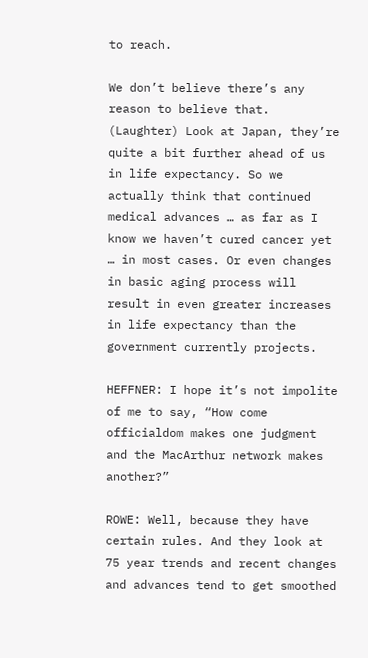to reach.

We don’t believe there’s any reason to believe that. (Laughter) Look at Japan, they’re quite a bit further ahead of us in life expectancy. So we actually think that continued medical advances … as far as I know we haven’t cured cancer yet … in most cases. Or even changes in basic aging process will result in even greater increases in life expectancy than the government currently projects.

HEFFNER: I hope it’s not impolite of me to say, “How come officialdom makes one judgment and the MacArthur network makes another?”

ROWE: Well, because they have certain rules. And they look at 75 year trends and recent changes and advances tend to get smoothed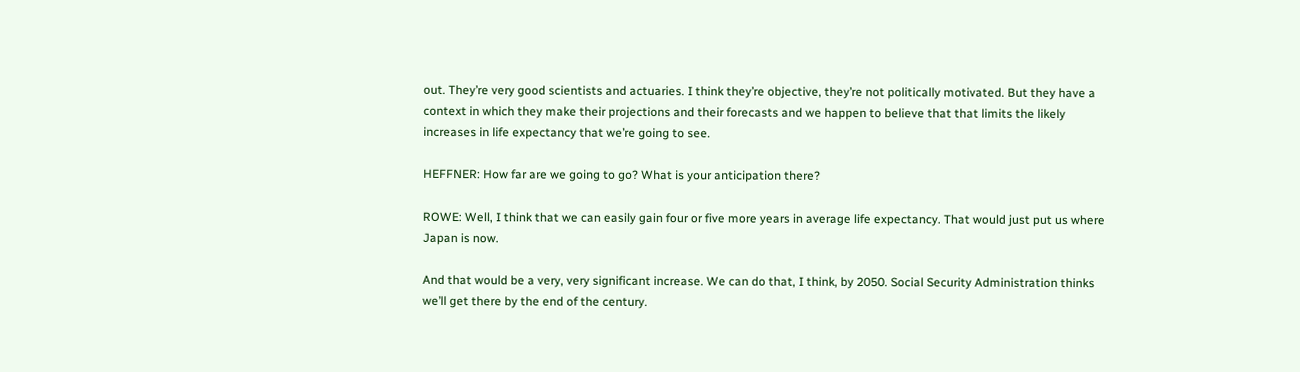out. They’re very good scientists and actuaries. I think they’re objective, they’re not politically motivated. But they have a context in which they make their projections and their forecasts and we happen to believe that that limits the likely increases in life expectancy that we’re going to see.

HEFFNER: How far are we going to go? What is your anticipation there?

ROWE: Well, I think that we can easily gain four or five more years in average life expectancy. That would just put us where Japan is now.

And that would be a very, very significant increase. We can do that, I think, by 2050. Social Security Administration thinks we’ll get there by the end of the century.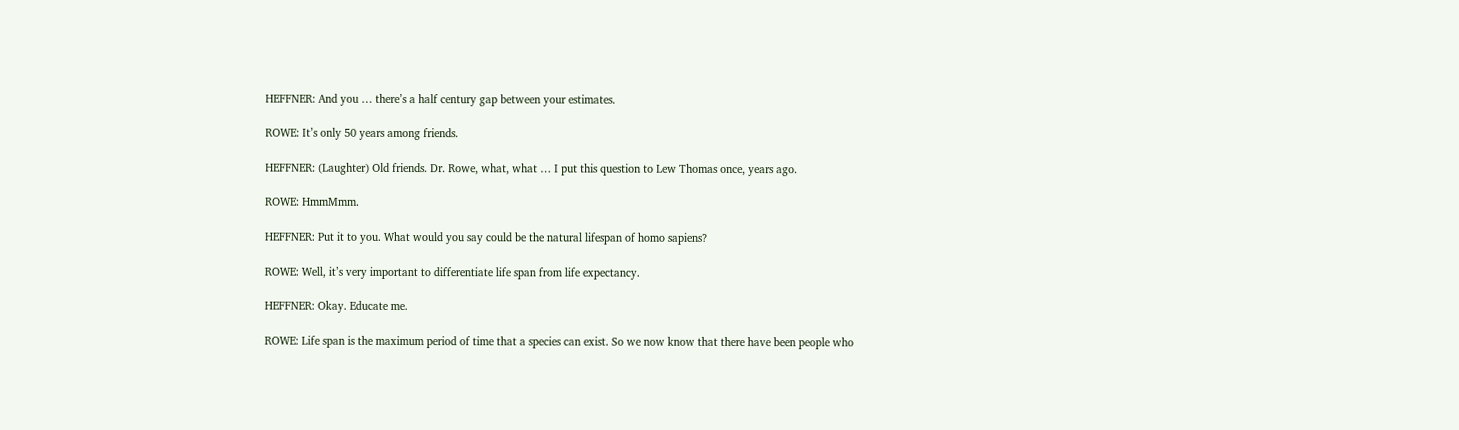HEFFNER: And you … there’s a half century gap between your estimates.

ROWE: It’s only 50 years among friends.

HEFFNER: (Laughter) Old friends. Dr. Rowe, what, what … I put this question to Lew Thomas once, years ago.

ROWE: HmmMmm.

HEFFNER: Put it to you. What would you say could be the natural lifespan of homo sapiens?

ROWE: Well, it’s very important to differentiate life span from life expectancy.

HEFFNER: Okay. Educate me.

ROWE: Life span is the maximum period of time that a species can exist. So we now know that there have been people who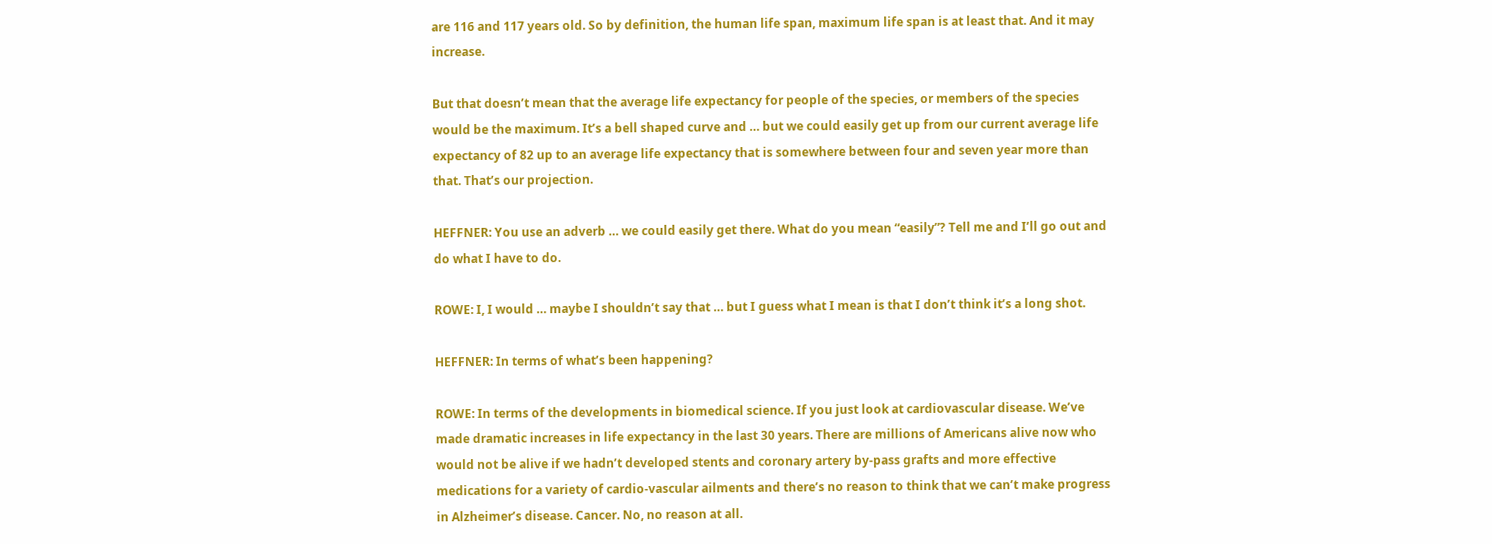are 116 and 117 years old. So by definition, the human life span, maximum life span is at least that. And it may increase.

But that doesn’t mean that the average life expectancy for people of the species, or members of the species would be the maximum. It’s a bell shaped curve and … but we could easily get up from our current average life expectancy of 82 up to an average life expectancy that is somewhere between four and seven year more than that. That’s our projection.

HEFFNER: You use an adverb … we could easily get there. What do you mean “easily”? Tell me and I’ll go out and do what I have to do.

ROWE: I, I would … maybe I shouldn’t say that … but I guess what I mean is that I don’t think it’s a long shot.

HEFFNER: In terms of what’s been happening?

ROWE: In terms of the developments in biomedical science. If you just look at cardiovascular disease. We’ve made dramatic increases in life expectancy in the last 30 years. There are millions of Americans alive now who would not be alive if we hadn’t developed stents and coronary artery by-pass grafts and more effective medications for a variety of cardio-vascular ailments and there’s no reason to think that we can’t make progress in Alzheimer’s disease. Cancer. No, no reason at all.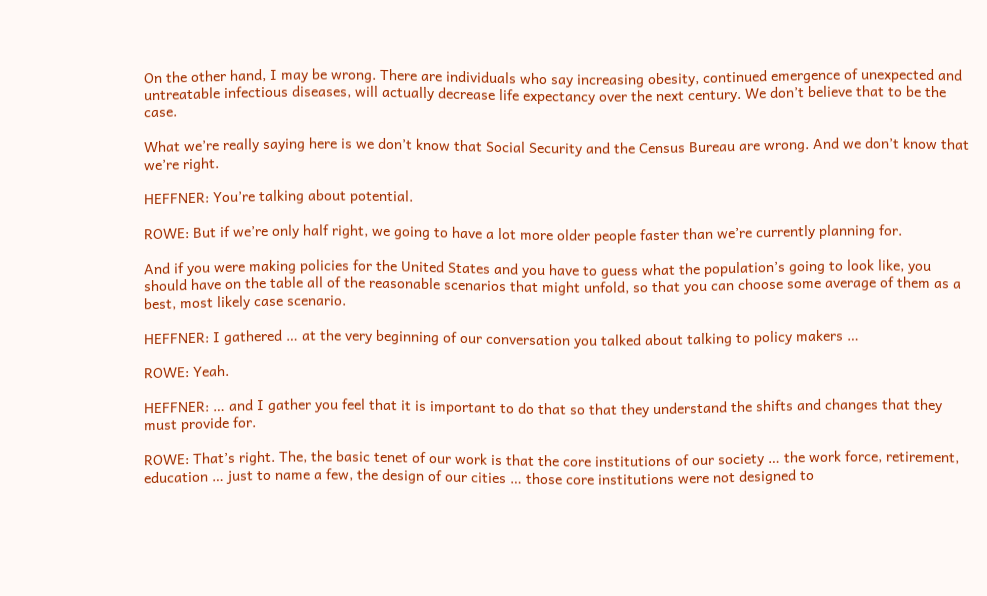On the other hand, I may be wrong. There are individuals who say increasing obesity, continued emergence of unexpected and untreatable infectious diseases, will actually decrease life expectancy over the next century. We don’t believe that to be the case.

What we’re really saying here is we don’t know that Social Security and the Census Bureau are wrong. And we don’t know that we’re right.

HEFFNER: You’re talking about potential.

ROWE: But if we’re only half right, we going to have a lot more older people faster than we’re currently planning for.

And if you were making policies for the United States and you have to guess what the population’s going to look like, you should have on the table all of the reasonable scenarios that might unfold, so that you can choose some average of them as a best, most likely case scenario.

HEFFNER: I gathered … at the very beginning of our conversation you talked about talking to policy makers …

ROWE: Yeah.

HEFFNER: … and I gather you feel that it is important to do that so that they understand the shifts and changes that they must provide for.

ROWE: That’s right. The, the basic tenet of our work is that the core institutions of our society … the work force, retirement, education … just to name a few, the design of our cities … those core institutions were not designed to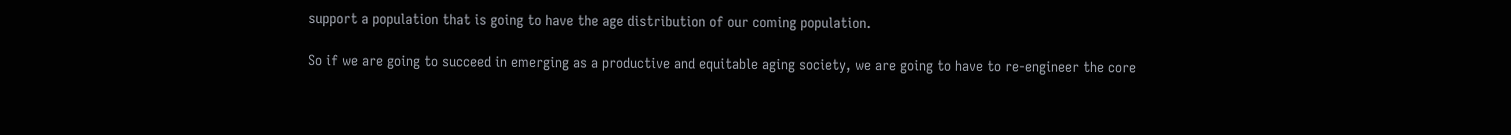support a population that is going to have the age distribution of our coming population.

So if we are going to succeed in emerging as a productive and equitable aging society, we are going to have to re-engineer the core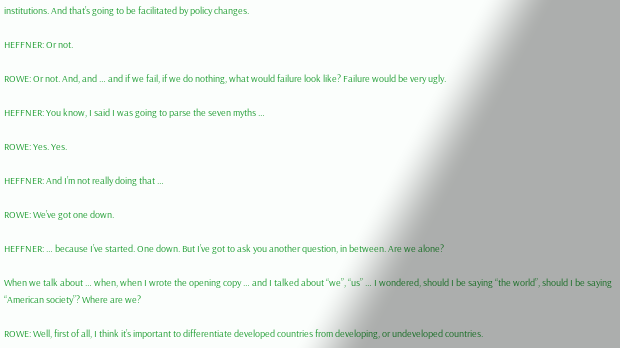institutions. And that’s going to be facilitated by policy changes.

HEFFNER: Or not.

ROWE: Or not. And, and … and if we fail, if we do nothing, what would failure look like? Failure would be very ugly.

HEFFNER: You know, I said I was going to parse the seven myths …

ROWE: Yes. Yes.

HEFFNER: And I’m not really doing that …

ROWE: We’ve got one down.

HEFFNER: … because I’ve started. One down. But I’ve got to ask you another question, in between. Are we alone?

When we talk about … when, when I wrote the opening copy … and I talked about “we”, “us” … I wondered, should I be saying “the world”, should I be saying “American society”? Where are we?

ROWE: Well, first of all, I think it’s important to differentiate developed countries from developing, or undeveloped countries.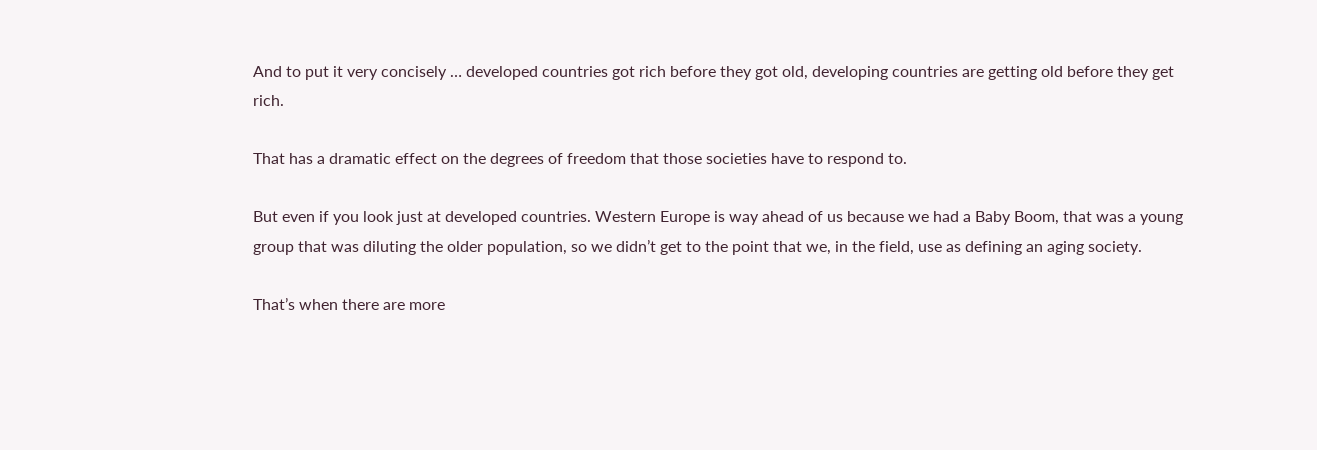And to put it very concisely … developed countries got rich before they got old, developing countries are getting old before they get rich.

That has a dramatic effect on the degrees of freedom that those societies have to respond to.

But even if you look just at developed countries. Western Europe is way ahead of us because we had a Baby Boom, that was a young group that was diluting the older population, so we didn’t get to the point that we, in the field, use as defining an aging society.

That’s when there are more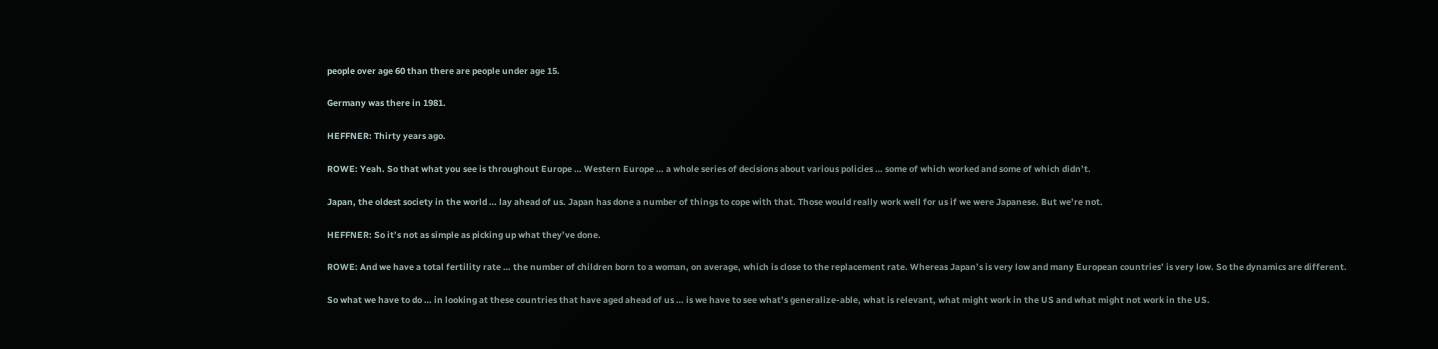people over age 60 than there are people under age 15.

Germany was there in 1981.

HEFFNER: Thirty years ago.

ROWE: Yeah. So that what you see is throughout Europe … Western Europe … a whole series of decisions about various policies … some of which worked and some of which didn’t.

Japan, the oldest society in the world … lay ahead of us. Japan has done a number of things to cope with that. Those would really work well for us if we were Japanese. But we’re not.

HEFFNER: So it’s not as simple as picking up what they’ve done.

ROWE: And we have a total fertility rate … the number of children born to a woman, on average, which is close to the replacement rate. Whereas Japan’s is very low and many European countries’ is very low. So the dynamics are different.

So what we have to do … in looking at these countries that have aged ahead of us … is we have to see what’s generalize-able, what is relevant, what might work in the US and what might not work in the US.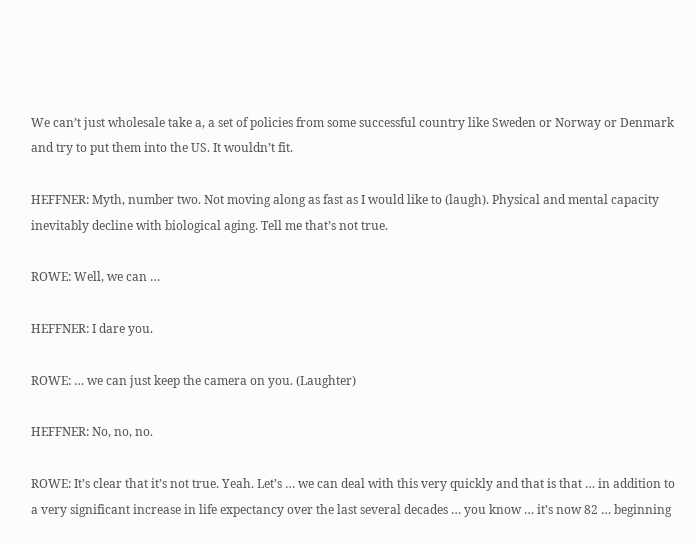We can’t just wholesale take a, a set of policies from some successful country like Sweden or Norway or Denmark and try to put them into the US. It wouldn’t fit.

HEFFNER: Myth, number two. Not moving along as fast as I would like to (laugh). Physical and mental capacity inevitably decline with biological aging. Tell me that’s not true.

ROWE: Well, we can …

HEFFNER: I dare you.

ROWE: … we can just keep the camera on you. (Laughter)

HEFFNER: No, no, no.

ROWE: It’s clear that it’s not true. Yeah. Let’s … we can deal with this very quickly and that is that … in addition to a very significant increase in life expectancy over the last several decades … you know … it’s now 82 … beginning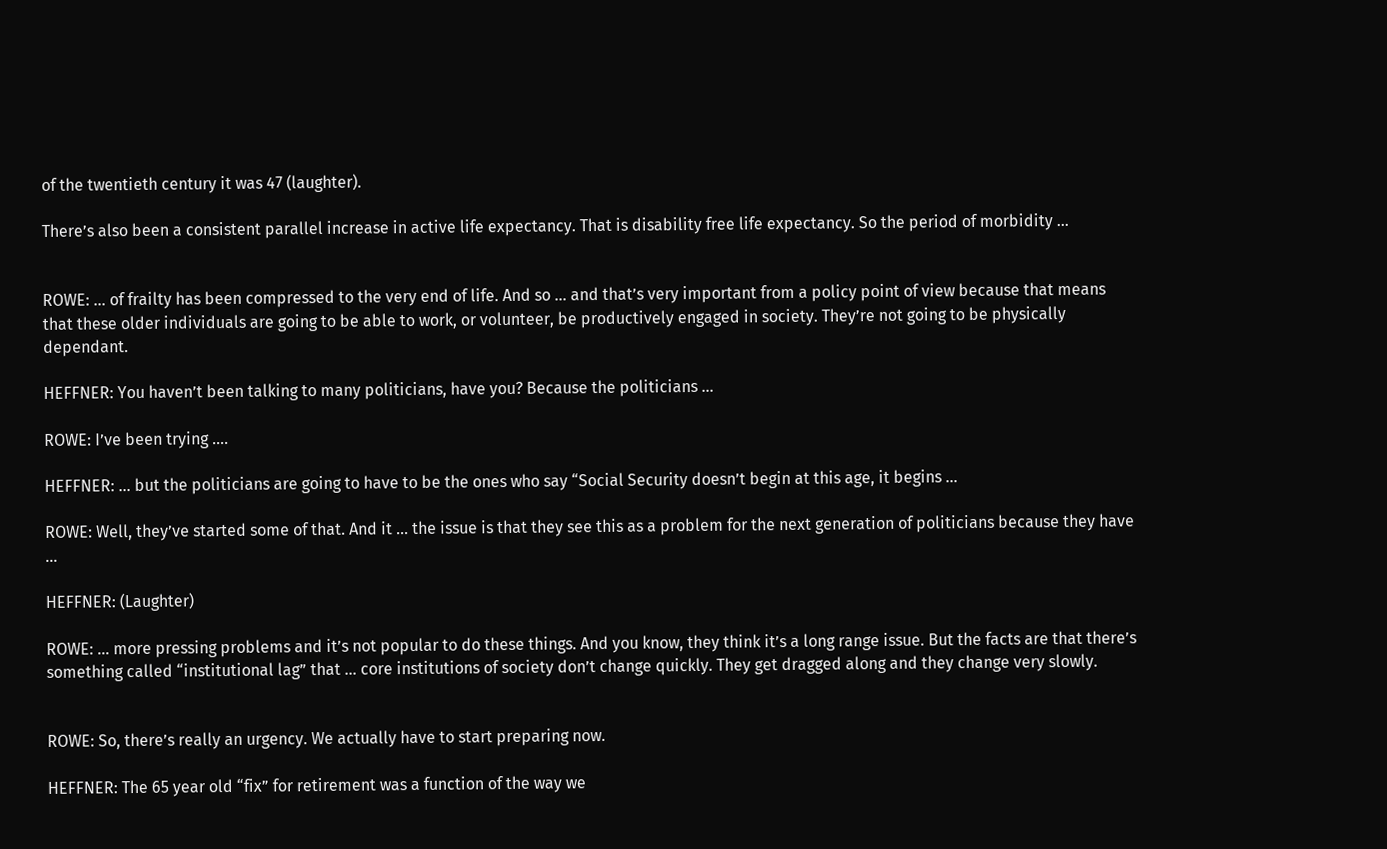of the twentieth century it was 47 (laughter).

There’s also been a consistent parallel increase in active life expectancy. That is disability free life expectancy. So the period of morbidity …


ROWE: … of frailty has been compressed to the very end of life. And so … and that’s very important from a policy point of view because that means that these older individuals are going to be able to work, or volunteer, be productively engaged in society. They’re not going to be physically dependant.

HEFFNER: You haven’t been talking to many politicians, have you? Because the politicians …

ROWE: I’ve been trying ….

HEFFNER: … but the politicians are going to have to be the ones who say “Social Security doesn’t begin at this age, it begins …

ROWE: Well, they’ve started some of that. And it … the issue is that they see this as a problem for the next generation of politicians because they have …

HEFFNER: (Laughter)

ROWE: … more pressing problems and it’s not popular to do these things. And you know, they think it’s a long range issue. But the facts are that there’s something called “institutional lag” that … core institutions of society don’t change quickly. They get dragged along and they change very slowly.


ROWE: So, there’s really an urgency. We actually have to start preparing now.

HEFFNER: The 65 year old “fix” for retirement was a function of the way we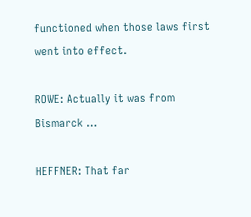functioned when those laws first went into effect.

ROWE: Actually it was from Bismarck …

HEFFNER: That far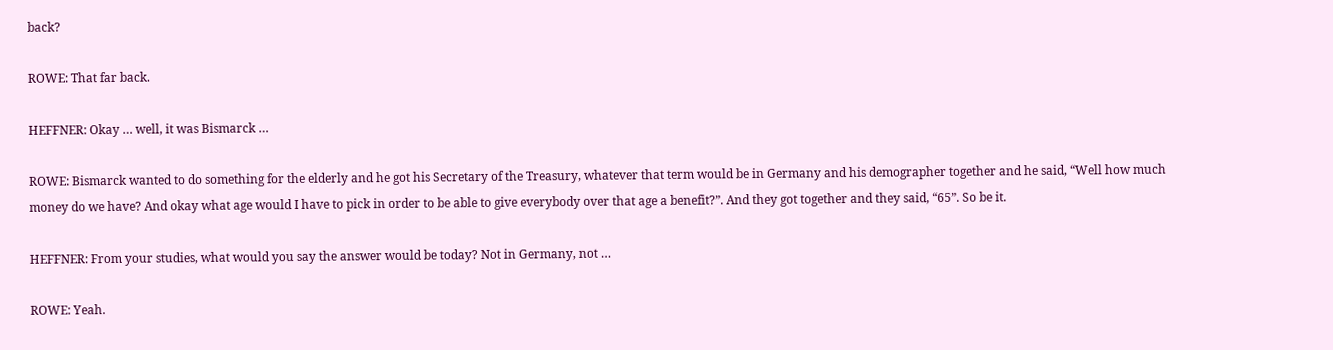back?

ROWE: That far back.

HEFFNER: Okay … well, it was Bismarck …

ROWE: Bismarck wanted to do something for the elderly and he got his Secretary of the Treasury, whatever that term would be in Germany and his demographer together and he said, “Well how much money do we have? And okay what age would I have to pick in order to be able to give everybody over that age a benefit?”. And they got together and they said, “65”. So be it.

HEFFNER: From your studies, what would you say the answer would be today? Not in Germany, not …

ROWE: Yeah.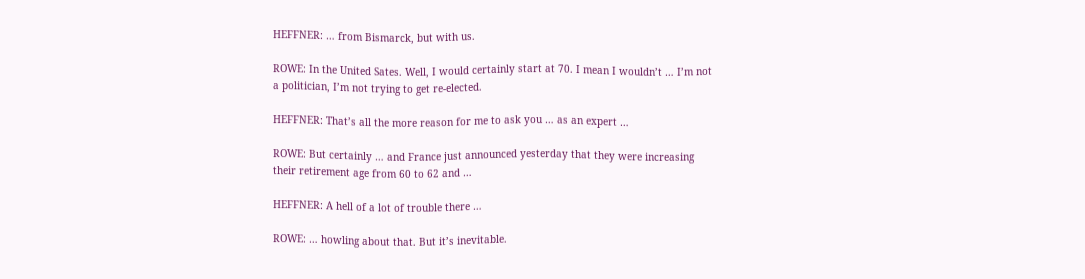HEFFNER: … from Bismarck, but with us.

ROWE: In the United Sates. Well, I would certainly start at 70. I mean I wouldn’t … I’m not a politician, I’m not trying to get re-elected.

HEFFNER: That’s all the more reason for me to ask you … as an expert …

ROWE: But certainly … and France just announced yesterday that they were increasing their retirement age from 60 to 62 and …

HEFFNER: A hell of a lot of trouble there …

ROWE: … howling about that. But it’s inevitable.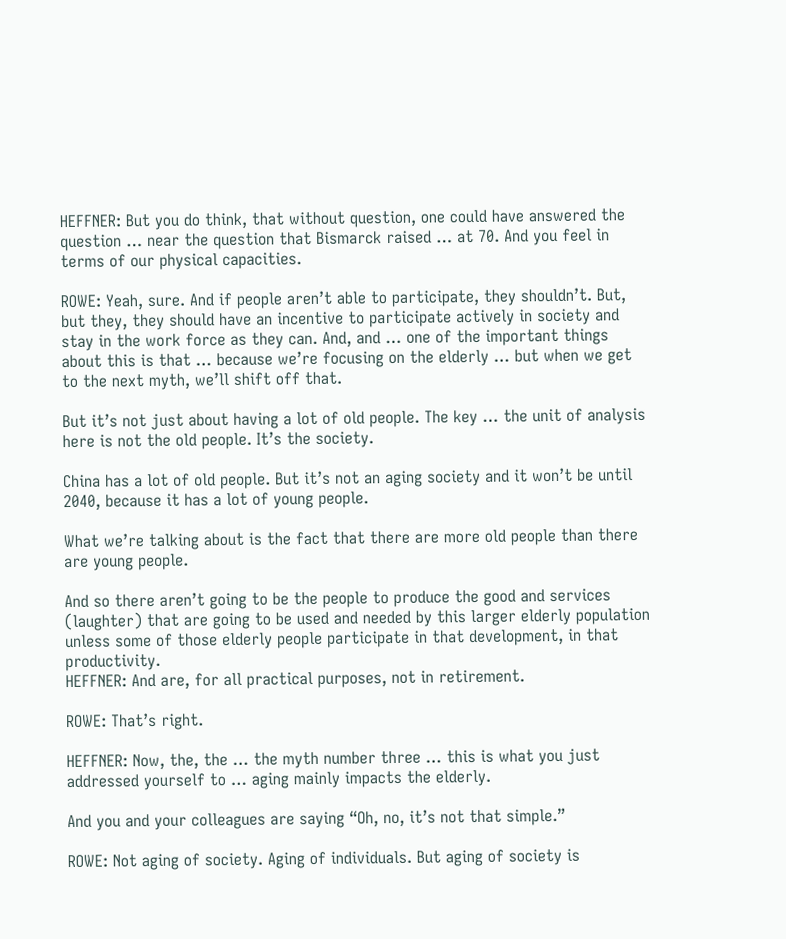HEFFNER: But you do think, that without question, one could have answered the question … near the question that Bismarck raised … at 70. And you feel in terms of our physical capacities.

ROWE: Yeah, sure. And if people aren’t able to participate, they shouldn’t. But, but they, they should have an incentive to participate actively in society and stay in the work force as they can. And, and … one of the important things about this is that … because we’re focusing on the elderly … but when we get to the next myth, we’ll shift off that.

But it’s not just about having a lot of old people. The key … the unit of analysis here is not the old people. It’s the society.

China has a lot of old people. But it’s not an aging society and it won’t be until 2040, because it has a lot of young people.

What we’re talking about is the fact that there are more old people than there are young people.

And so there aren’t going to be the people to produce the good and services (laughter) that are going to be used and needed by this larger elderly population unless some of those elderly people participate in that development, in that productivity.
HEFFNER: And are, for all practical purposes, not in retirement.

ROWE: That’s right.

HEFFNER: Now, the, the … the myth number three … this is what you just addressed yourself to … aging mainly impacts the elderly.

And you and your colleagues are saying “Oh, no, it’s not that simple.”

ROWE: Not aging of society. Aging of individuals. But aging of society is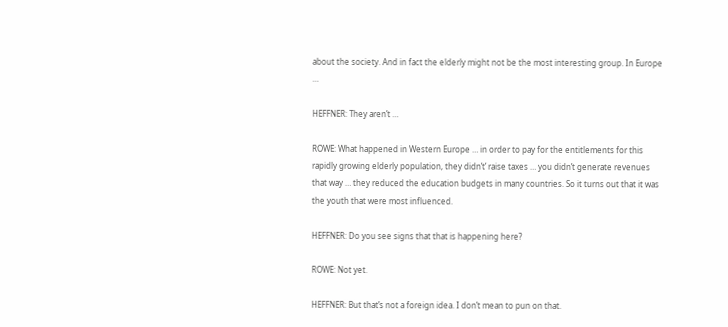about the society. And in fact the elderly might not be the most interesting group. In Europe …

HEFFNER: They aren’t …

ROWE: What happened in Western Europe … in order to pay for the entitlements for this rapidly growing elderly population, they didn’t’ raise taxes … you didn’t generate revenues that way … they reduced the education budgets in many countries. So it turns out that it was the youth that were most influenced.

HEFFNER: Do you see signs that that is happening here?

ROWE: Not yet.

HEFFNER: But that’s not a foreign idea. I don’t mean to pun on that.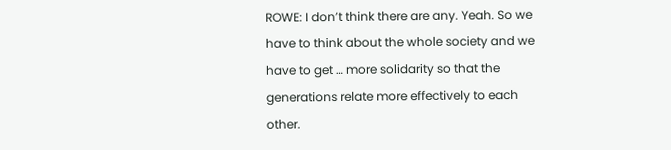ROWE: I don’t think there are any. Yeah. So we have to think about the whole society and we have to get … more solidarity so that the generations relate more effectively to each other.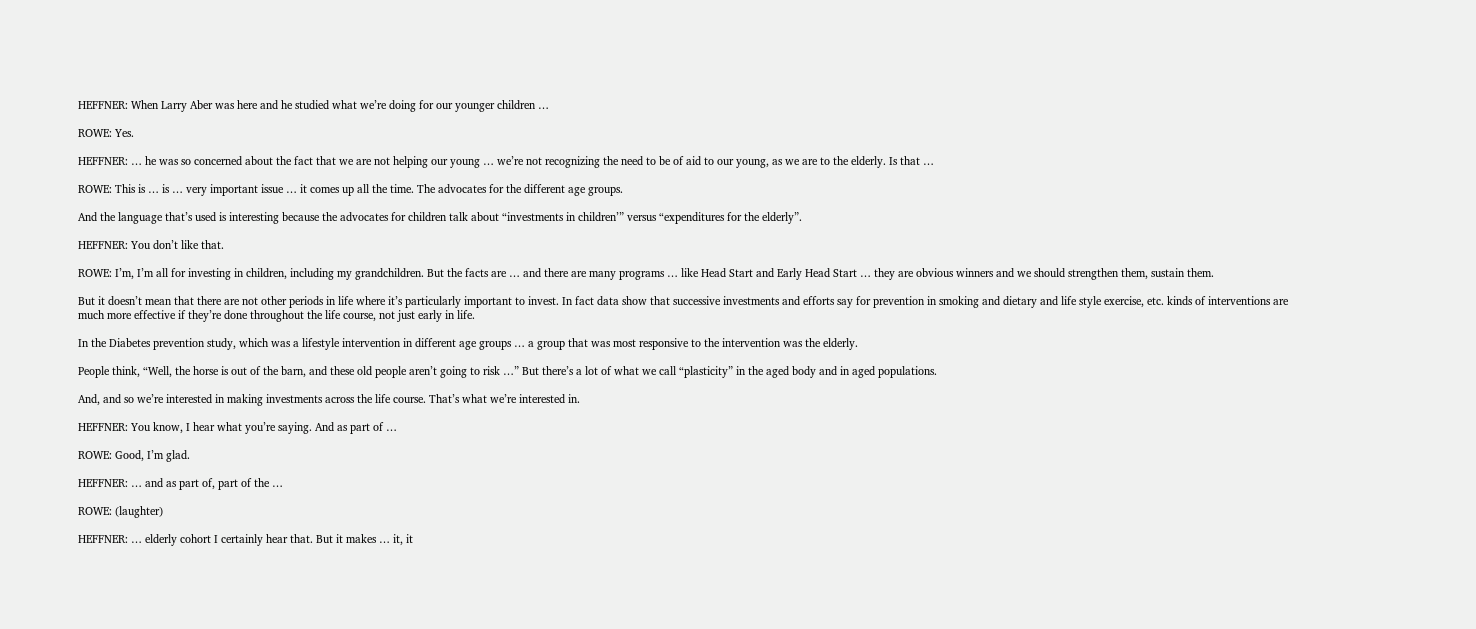HEFFNER: When Larry Aber was here and he studied what we’re doing for our younger children …

ROWE: Yes.

HEFFNER: … he was so concerned about the fact that we are not helping our young … we’re not recognizing the need to be of aid to our young, as we are to the elderly. Is that …

ROWE: This is … is … very important issue … it comes up all the time. The advocates for the different age groups.

And the language that’s used is interesting because the advocates for children talk about “investments in children’” versus “expenditures for the elderly”.

HEFFNER: You don’t like that.

ROWE: I’m, I’m all for investing in children, including my grandchildren. But the facts are … and there are many programs … like Head Start and Early Head Start … they are obvious winners and we should strengthen them, sustain them.

But it doesn’t mean that there are not other periods in life where it’s particularly important to invest. In fact data show that successive investments and efforts say for prevention in smoking and dietary and life style exercise, etc. kinds of interventions are much more effective if they’re done throughout the life course, not just early in life.

In the Diabetes prevention study, which was a lifestyle intervention in different age groups … a group that was most responsive to the intervention was the elderly.

People think, “Well, the horse is out of the barn, and these old people aren’t going to risk …” But there’s a lot of what we call “plasticity” in the aged body and in aged populations.

And, and so we’re interested in making investments across the life course. That’s what we’re interested in.

HEFFNER: You know, I hear what you’re saying. And as part of …

ROWE: Good, I’m glad.

HEFFNER: … and as part of, part of the …

ROWE: (laughter)

HEFFNER: … elderly cohort I certainly hear that. But it makes … it, it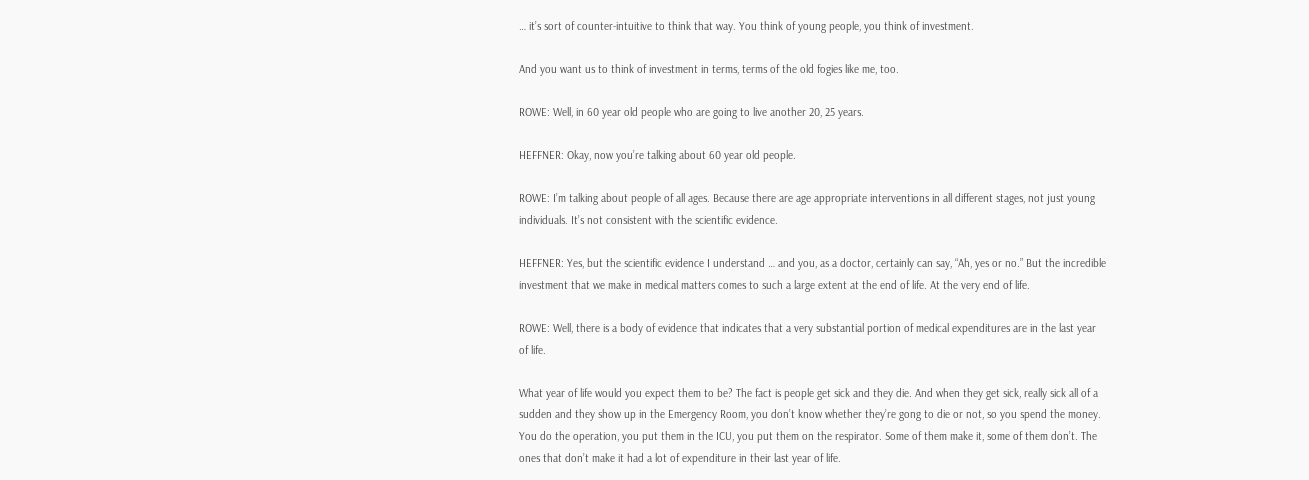… it’s sort of counter-intuitive to think that way. You think of young people, you think of investment.

And you want us to think of investment in terms, terms of the old fogies like me, too.

ROWE: Well, in 60 year old people who are going to live another 20, 25 years.

HEFFNER: Okay, now you’re talking about 60 year old people.

ROWE: I’m talking about people of all ages. Because there are age appropriate interventions in all different stages, not just young individuals. It’s not consistent with the scientific evidence.

HEFFNER: Yes, but the scientific evidence I understand … and you, as a doctor, certainly can say, “Ah, yes or no.” But the incredible investment that we make in medical matters comes to such a large extent at the end of life. At the very end of life.

ROWE: Well, there is a body of evidence that indicates that a very substantial portion of medical expenditures are in the last year of life.

What year of life would you expect them to be? The fact is people get sick and they die. And when they get sick, really sick all of a sudden and they show up in the Emergency Room, you don’t know whether they’re gong to die or not, so you spend the money. You do the operation, you put them in the ICU, you put them on the respirator. Some of them make it, some of them don’t. The ones that don’t make it had a lot of expenditure in their last year of life.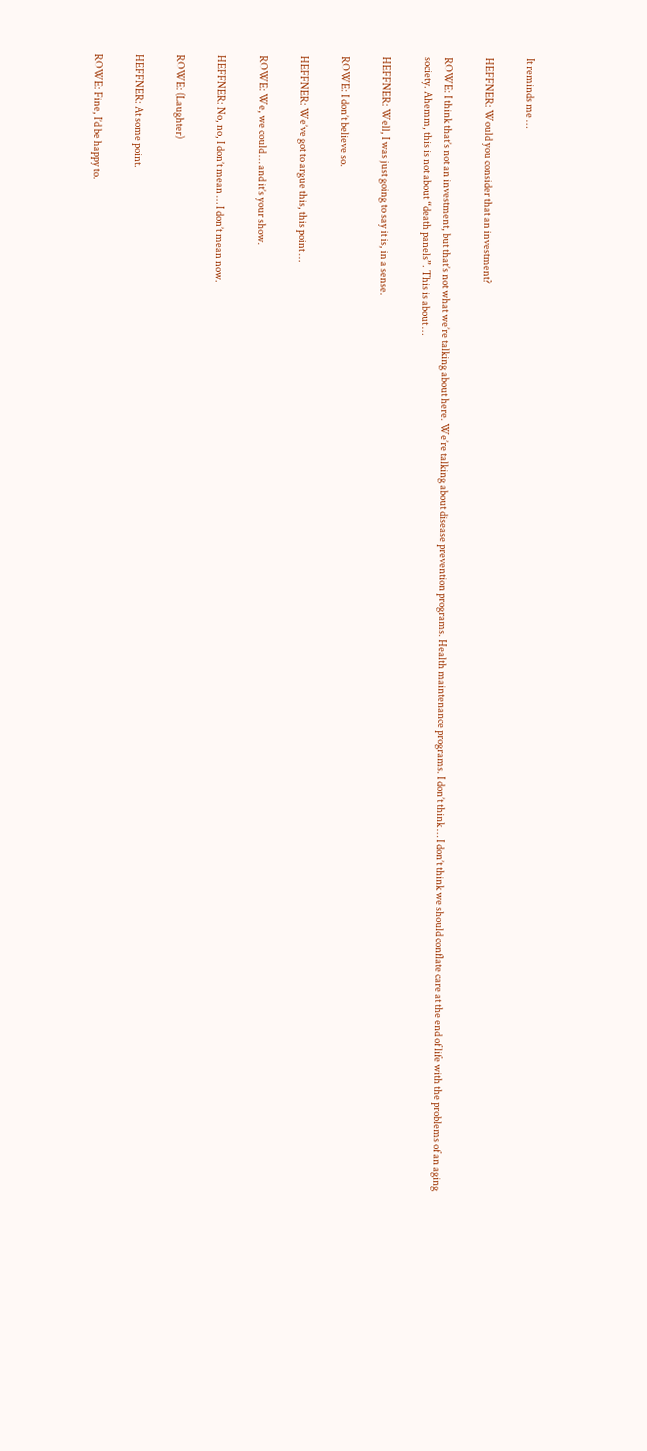It reminds me …

HEFFNER: Would you consider that an investment?

ROWE: I think that’s not an investment, but that’s not what we’re talking about here. We’re talking about disease prevention programs. Health maintenance programs. I don’t think … I don’t think we should conflate care at the end of life with the problems of an aging society. Ahemm, this is not about “death panels”. This is about …

HEFFNER: Well, I was just going to say it is, in a sense.

ROWE: I don’t believe so.

HEFFNER: We’ve got to argue this, this point …

ROWE: We, we could … and it’s your show.

HEFFNER: No, no, I don’t mean … I don’t mean now.

ROWE: (Laughter)

HEFFNER: At some point.

ROWE: Fine, I’d be happy to.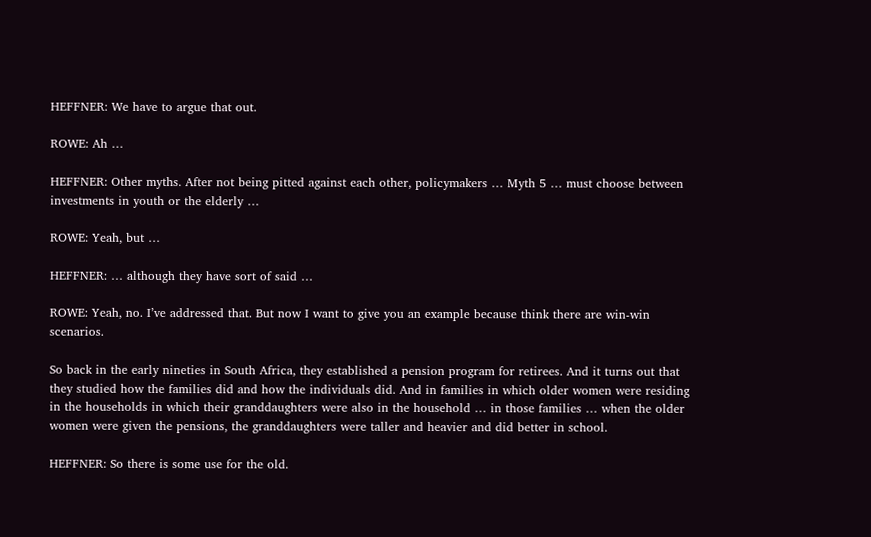HEFFNER: We have to argue that out.

ROWE: Ah …

HEFFNER: Other myths. After not being pitted against each other, policymakers … Myth 5 … must choose between investments in youth or the elderly …

ROWE: Yeah, but …

HEFFNER: … although they have sort of said …

ROWE: Yeah, no. I’ve addressed that. But now I want to give you an example because think there are win-win scenarios.

So back in the early nineties in South Africa, they established a pension program for retirees. And it turns out that they studied how the families did and how the individuals did. And in families in which older women were residing in the households in which their granddaughters were also in the household … in those families … when the older women were given the pensions, the granddaughters were taller and heavier and did better in school.

HEFFNER: So there is some use for the old.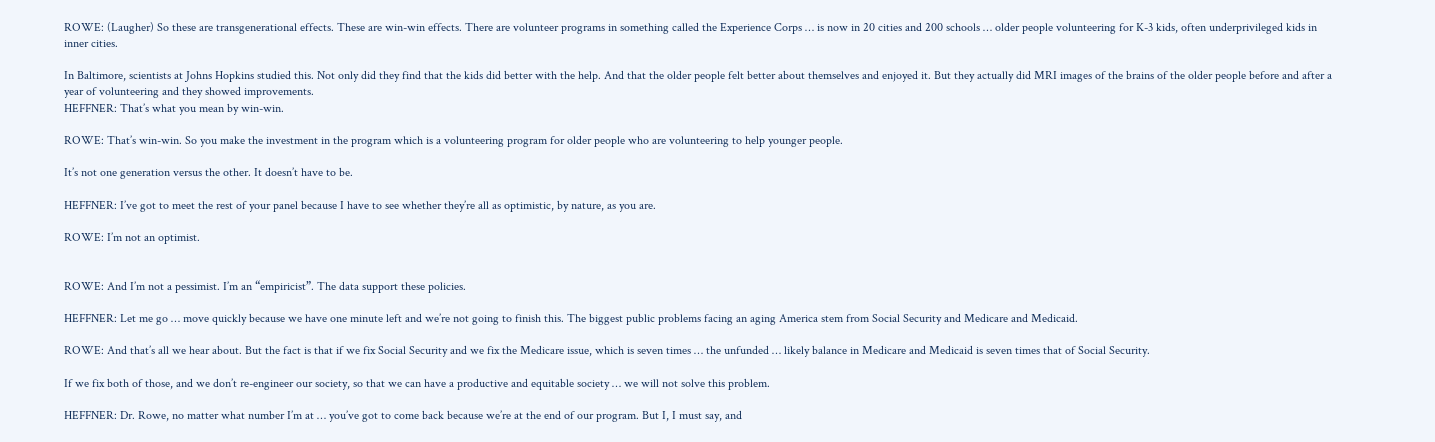ROWE: (Laugher) So these are transgenerational effects. These are win-win effects. There are volunteer programs in something called the Experience Corps … is now in 20 cities and 200 schools … older people volunteering for K-3 kids, often underprivileged kids in inner cities.

In Baltimore, scientists at Johns Hopkins studied this. Not only did they find that the kids did better with the help. And that the older people felt better about themselves and enjoyed it. But they actually did MRI images of the brains of the older people before and after a year of volunteering and they showed improvements.
HEFFNER: That’s what you mean by win-win.

ROWE: That’s win-win. So you make the investment in the program which is a volunteering program for older people who are volunteering to help younger people.

It’s not one generation versus the other. It doesn’t have to be.

HEFFNER: I’ve got to meet the rest of your panel because I have to see whether they’re all as optimistic, by nature, as you are.

ROWE: I’m not an optimist.


ROWE: And I’m not a pessimist. I’m an “empiricist”. The data support these policies.

HEFFNER: Let me go … move quickly because we have one minute left and we’re not going to finish this. The biggest public problems facing an aging America stem from Social Security and Medicare and Medicaid.

ROWE: And that’s all we hear about. But the fact is that if we fix Social Security and we fix the Medicare issue, which is seven times … the unfunded … likely balance in Medicare and Medicaid is seven times that of Social Security.

If we fix both of those, and we don’t re-engineer our society, so that we can have a productive and equitable society … we will not solve this problem.

HEFFNER: Dr. Rowe, no matter what number I’m at … you’ve got to come back because we’re at the end of our program. But I, I must say, and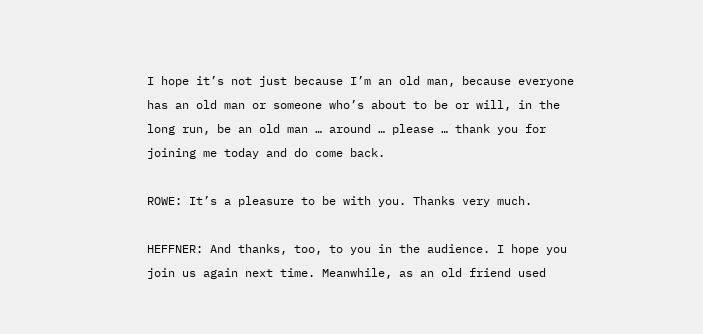I hope it’s not just because I’m an old man, because everyone has an old man or someone who’s about to be or will, in the long run, be an old man … around … please … thank you for joining me today and do come back.

ROWE: It’s a pleasure to be with you. Thanks very much.

HEFFNER: And thanks, too, to you in the audience. I hope you join us again next time. Meanwhile, as an old friend used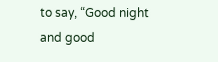to say, “Good night and good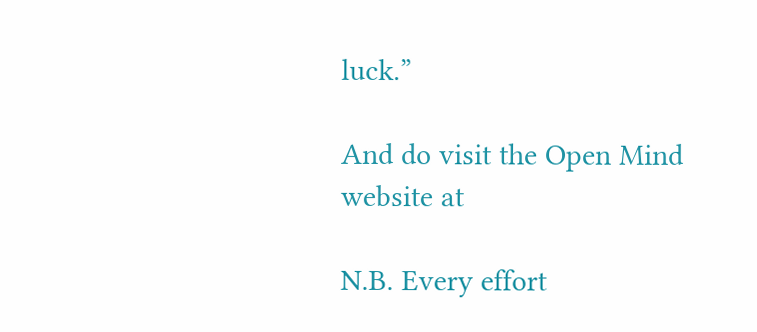luck.”

And do visit the Open Mind website at

N.B. Every effort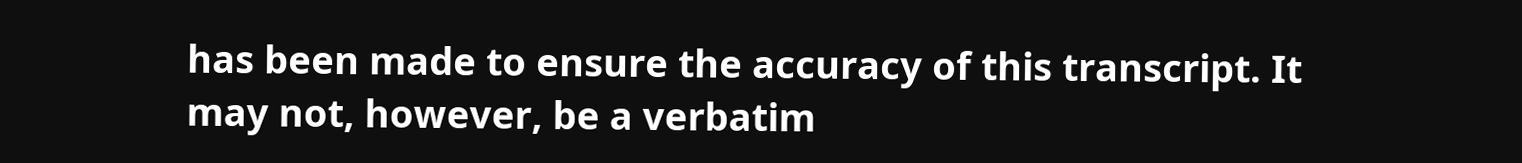has been made to ensure the accuracy of this transcript. It may not, however, be a verbatim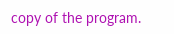copy of the program.